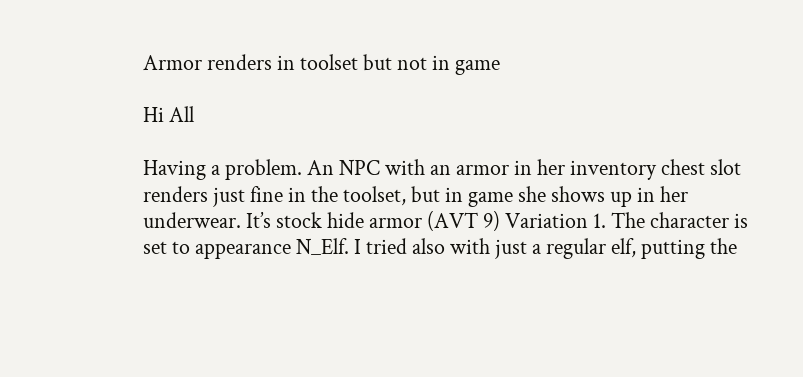Armor renders in toolset but not in game

Hi All

Having a problem. An NPC with an armor in her inventory chest slot renders just fine in the toolset, but in game she shows up in her underwear. It’s stock hide armor (AVT 9) Variation 1. The character is set to appearance N_Elf. I tried also with just a regular elf, putting the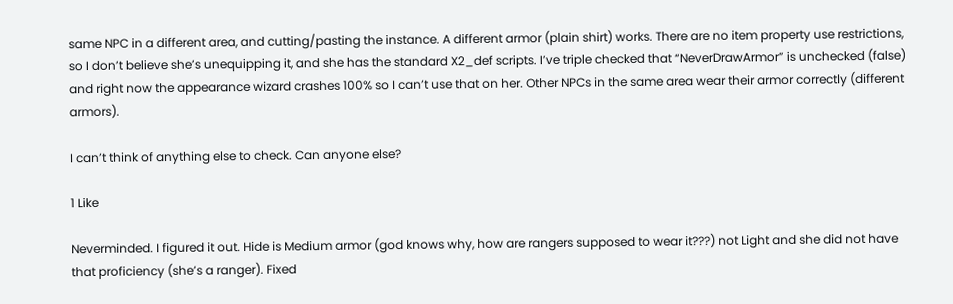same NPC in a different area, and cutting/pasting the instance. A different armor (plain shirt) works. There are no item property use restrictions, so I don’t believe she’s unequipping it, and she has the standard X2_def scripts. I’ve triple checked that “NeverDrawArmor” is unchecked (false) and right now the appearance wizard crashes 100% so I can’t use that on her. Other NPCs in the same area wear their armor correctly (different armors).

I can’t think of anything else to check. Can anyone else?

1 Like

Neverminded. I figured it out. Hide is Medium armor (god knows why, how are rangers supposed to wear it???) not Light and she did not have that proficiency (she’s a ranger). Fixed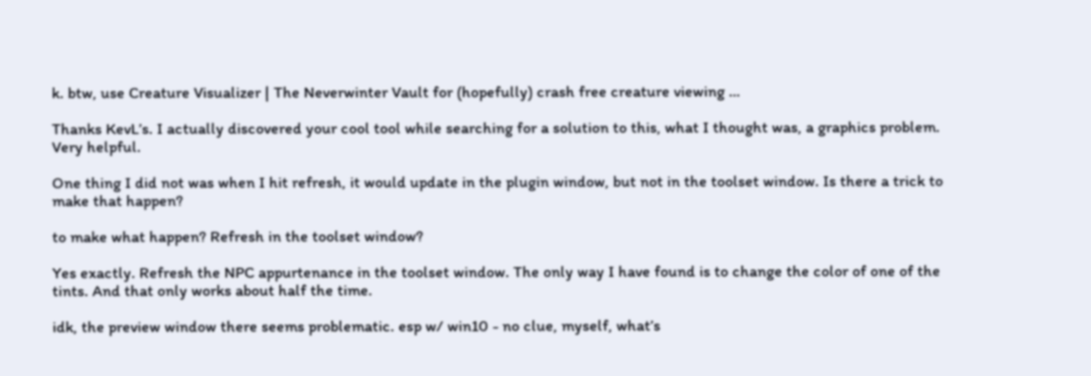k. btw, use Creature Visualizer | The Neverwinter Vault for (hopefully) crash free creature viewing …

Thanks KevL’s. I actually discovered your cool tool while searching for a solution to this, what I thought was, a graphics problem. Very helpful.

One thing I did not was when I hit refresh, it would update in the plugin window, but not in the toolset window. Is there a trick to make that happen?

to make what happen? Refresh in the toolset window?

Yes exactly. Refresh the NPC appurtenance in the toolset window. The only way I have found is to change the color of one of the tints. And that only works about half the time.

idk, the preview window there seems problematic. esp w/ win10 - no clue, myself, what’s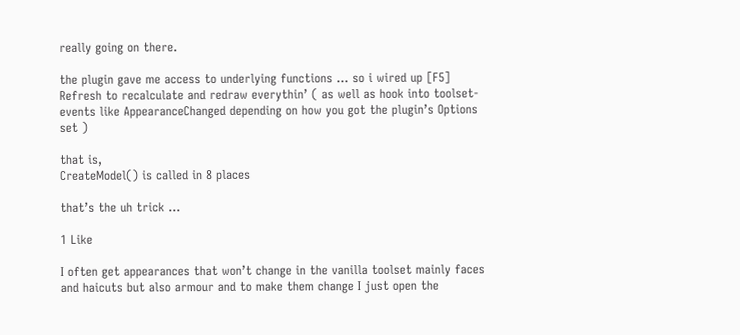really going on there.

the plugin gave me access to underlying functions … so i wired up [F5] Refresh to recalculate and redraw everythin’ ( as well as hook into toolset-events like AppearanceChanged depending on how you got the plugin’s Options set )

that is,
CreateModel() is called in 8 places

that’s the uh trick …

1 Like

I often get appearances that won’t change in the vanilla toolset mainly faces and haicuts but also armour and to make them change I just open the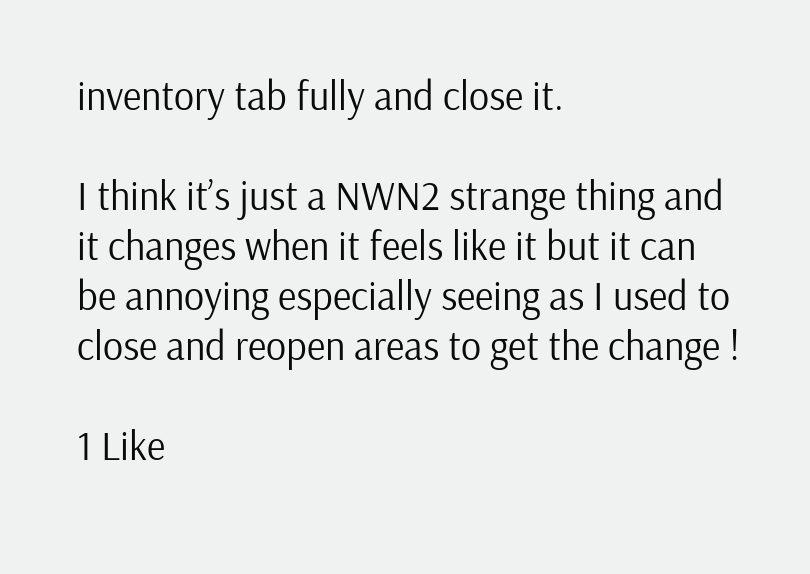inventory tab fully and close it.

I think it’s just a NWN2 strange thing and it changes when it feels like it but it can be annoying especially seeing as I used to close and reopen areas to get the change !

1 Like